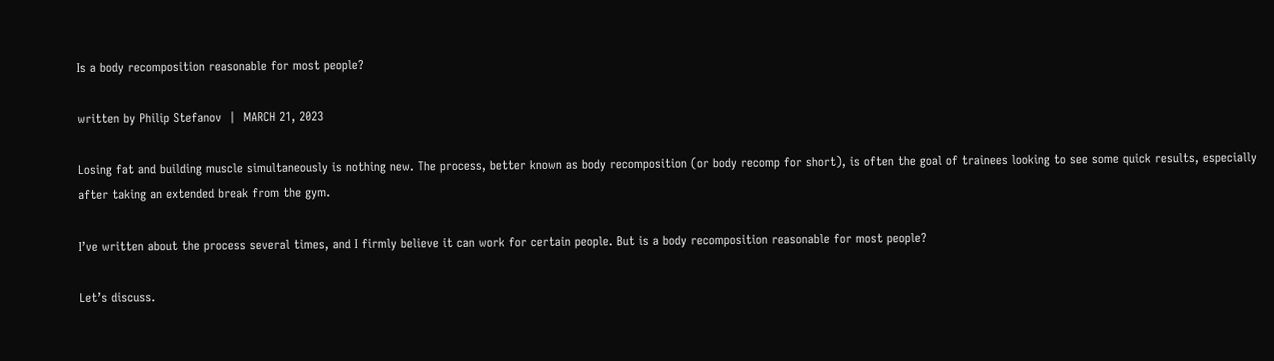Is a body recomposition reasonable for most people?

written by Philip Stefanov  |  MARCH 21, 2023

Losing fat and building muscle simultaneously is nothing new. The process, better known as body recomposition (or body recomp for short), is often the goal of trainees looking to see some quick results, especially after taking an extended break from the gym.

I’ve written about the process several times, and I firmly believe it can work for certain people. But is a body recomposition reasonable for most people?

Let’s discuss.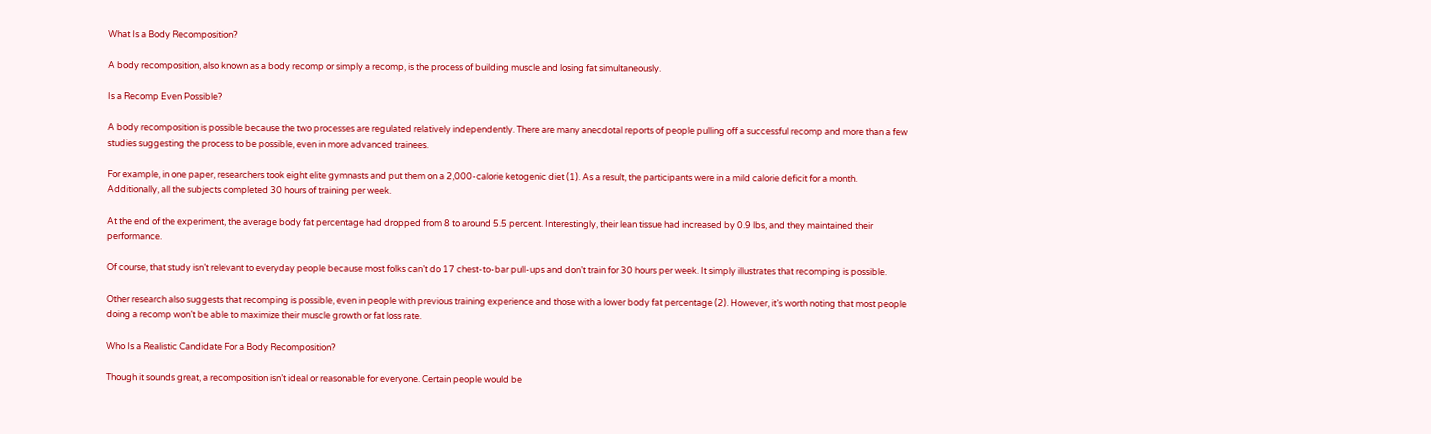What Is a Body Recomposition?

A body recomposition, also known as a body recomp or simply a recomp, is the process of building muscle and losing fat simultaneously.

Is a Recomp Even Possible?

A body recomposition is possible because the two processes are regulated relatively independently. There are many anecdotal reports of people pulling off a successful recomp and more than a few studies suggesting the process to be possible, even in more advanced trainees.

For example, in one paper, researchers took eight elite gymnasts and put them on a 2,000-calorie ketogenic diet (1). As a result, the participants were in a mild calorie deficit for a month. Additionally, all the subjects completed 30 hours of training per week.

At the end of the experiment, the average body fat percentage had dropped from 8 to around 5.5 percent. Interestingly, their lean tissue had increased by 0.9 lbs, and they maintained their performance.

Of course, that study isn’t relevant to everyday people because most folks can’t do 17 chest-to-bar pull-ups and don’t train for 30 hours per week. It simply illustrates that recomping is possible.

Other research also suggests that recomping is possible, even in people with previous training experience and those with a lower body fat percentage (2). However, it’s worth noting that most people doing a recomp won’t be able to maximize their muscle growth or fat loss rate.

Who Is a Realistic Candidate For a Body Recomposition?

Though it sounds great, a recomposition isn’t ideal or reasonable for everyone. Certain people would be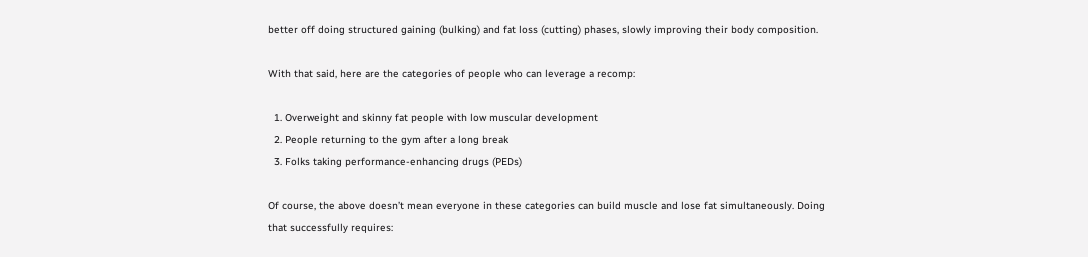better off doing structured gaining (bulking) and fat loss (cutting) phases, slowly improving their body composition.

With that said, here are the categories of people who can leverage a recomp:

  1. Overweight and skinny fat people with low muscular development
  2. People returning to the gym after a long break
  3. Folks taking performance-enhancing drugs (PEDs)

Of course, the above doesn’t mean everyone in these categories can build muscle and lose fat simultaneously. Doing that successfully requires: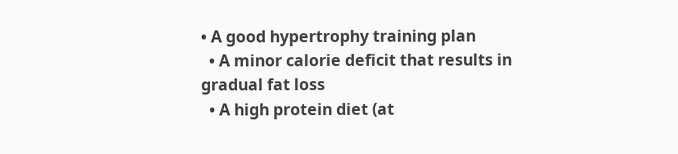• A good hypertrophy training plan
  • A minor calorie deficit that results in gradual fat loss
  • A high protein diet (at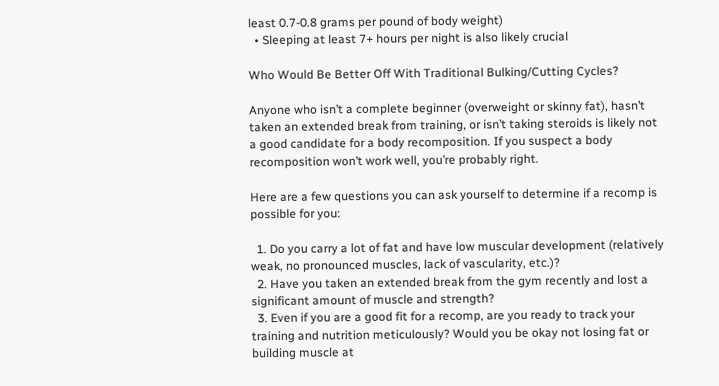least 0.7-0.8 grams per pound of body weight)
  • Sleeping at least 7+ hours per night is also likely crucial

Who Would Be Better Off With Traditional Bulking/Cutting Cycles?

Anyone who isn’t a complete beginner (overweight or skinny fat), hasn’t taken an extended break from training, or isn’t taking steroids is likely not a good candidate for a body recomposition. If you suspect a body recomposition won’t work well, you’re probably right.

Here are a few questions you can ask yourself to determine if a recomp is possible for you:

  1. Do you carry a lot of fat and have low muscular development (relatively weak, no pronounced muscles, lack of vascularity, etc.)?
  2. Have you taken an extended break from the gym recently and lost a significant amount of muscle and strength?
  3. Even if you are a good fit for a recomp, are you ready to track your training and nutrition meticulously? Would you be okay not losing fat or building muscle at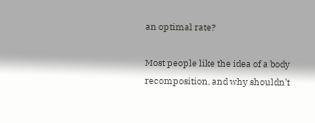an optimal rate?

Most people like the idea of a body recomposition, and why shouldn’t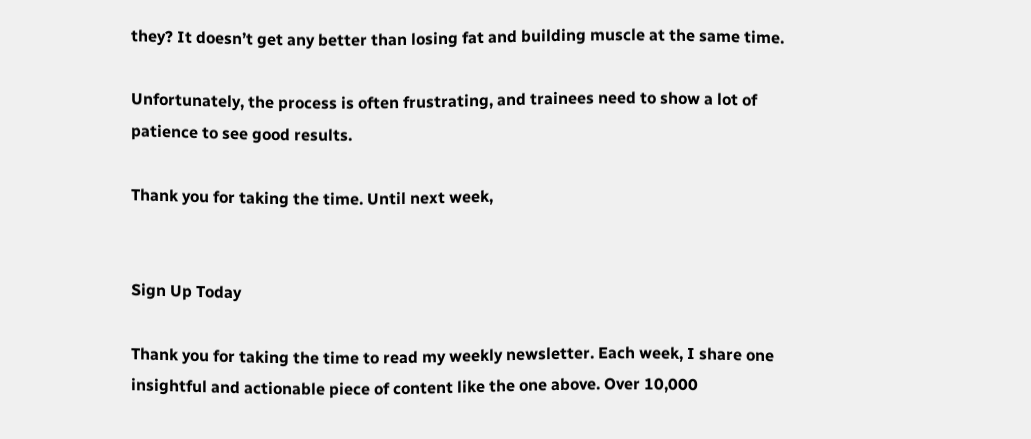they? It doesn’t get any better than losing fat and building muscle at the same time.

Unfortunately, the process is often frustrating, and trainees need to show a lot of patience to see good results.

Thank you for taking the time. Until next week,


Sign Up Today

Thank you for taking the time to read my weekly newsletter. Each week, I share one insightful and actionable piece of content like the one above. Over 10,000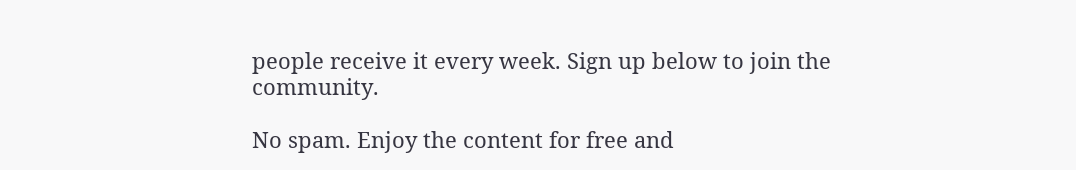people receive it every week. Sign up below to join the community.

No spam. Enjoy the content for free and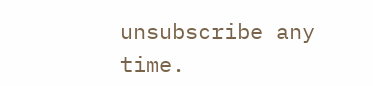unsubscribe any time.